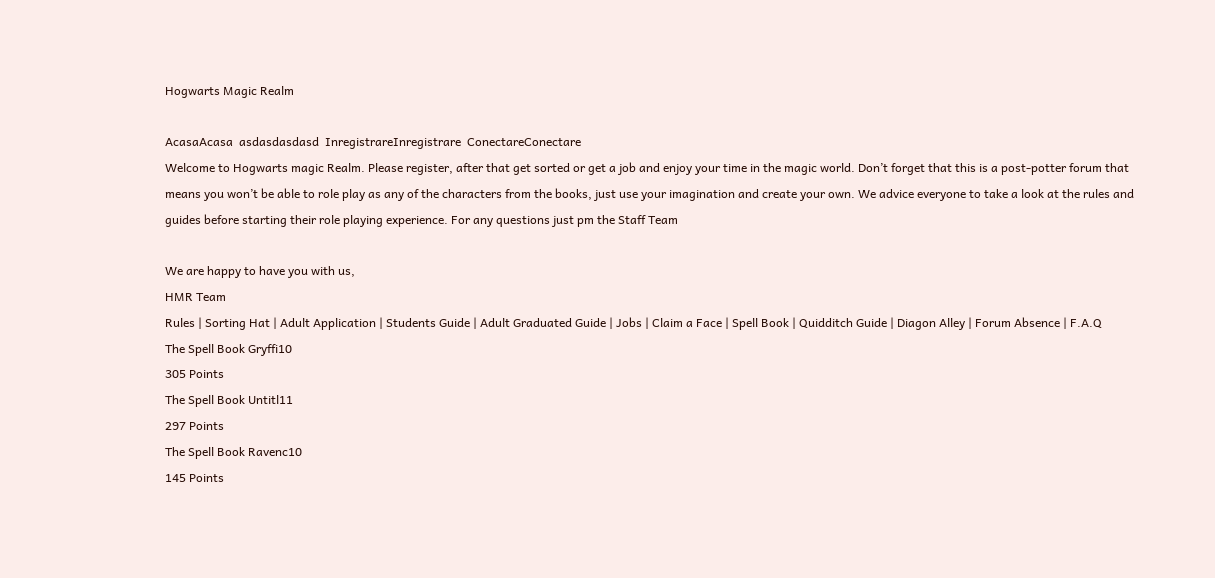Hogwarts Magic Realm

AcasaAcasa  asdasdasdasd  InregistrareInregistrare  ConectareConectare
Welcome to Hogwarts magic Realm. Please register, after that get sorted or get a job and enjoy your time in the magic world. Don’t forget that this is a post-potter forum that means you won’t be able to role play as any of the characters from the books, just use your imagination and create your own. We advice everyone to take a look at the rules and guides before starting their role playing experience. For any questions just pm the Staff Team

We are happy to have you with us,
HMR Team
Rules | Sorting Hat | Adult Application | Students Guide | Adult Graduated Guide | Jobs | Claim a Face | Spell Book | Quidditch Guide | Diagon Alley | Forum Absence | F.A.Q
The Spell Book Gryffi10
305 Points
The Spell Book Untitl11
297 Points
The Spell Book Ravenc10
145 Points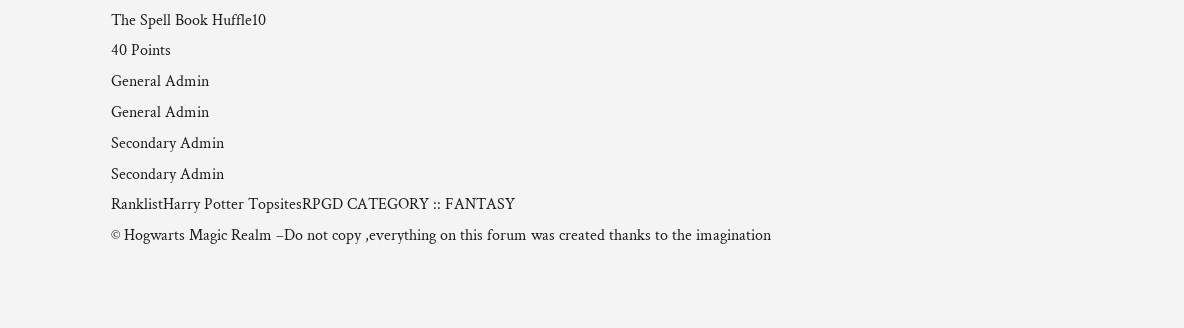The Spell Book Huffle10
40 Points
General Admin
General Admin
Secondary Admin
Secondary Admin
RanklistHarry Potter TopsitesRPGD CATEGORY :: FANTASY
© Hogwarts Magic Realm –Do not copy ,everything on this forum was created thanks to the imagination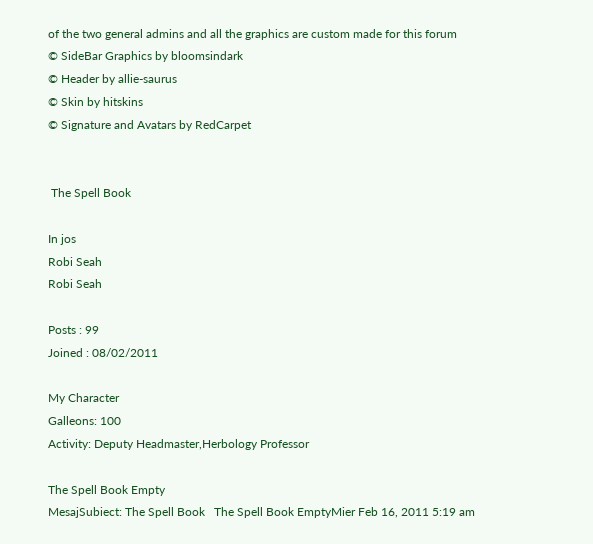of the two general admins and all the graphics are custom made for this forum
© SideBar Graphics by bloomsindark
© Header by allie-saurus
© Skin by hitskins
© Signature and Avatars by RedCarpet


 The Spell Book

In jos
Robi Seah
Robi Seah

Posts : 99
Joined : 08/02/2011

My Character
Galleons: 100
Activity: Deputy Headmaster,Herbology Professor

The Spell Book Empty
MesajSubiect: The Spell Book   The Spell Book EmptyMier Feb 16, 2011 5:19 am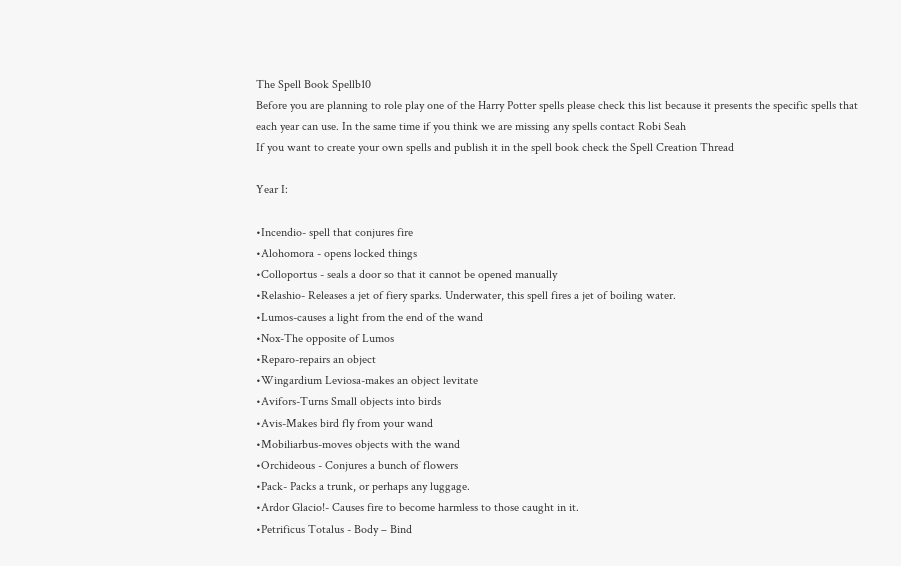The Spell Book Spellb10
Before you are planning to role play one of the Harry Potter spells please check this list because it presents the specific spells that each year can use. In the same time if you think we are missing any spells contact Robi Seah
If you want to create your own spells and publish it in the spell book check the Spell Creation Thread

Year I:

•Incendio- spell that conjures fire
•Alohomora - opens locked things
•Colloportus - seals a door so that it cannot be opened manually
•Relashio- Releases a jet of fiery sparks. Underwater, this spell fires a jet of boiling water.
•Lumos-causes a light from the end of the wand
•Nox-The opposite of Lumos
•Reparo-repairs an object
•Wingardium Leviosa-makes an object levitate
•Avifors-Turns Small objects into birds
•Avis-Makes bird fly from your wand
•Mobiliarbus-moves objects with the wand
•Orchideous - Conjures a bunch of flowers
•Pack- Packs a trunk, or perhaps any luggage.
•Ardor Glacio!- Causes fire to become harmless to those caught in it.
•Petrificus Totalus - Body – Bind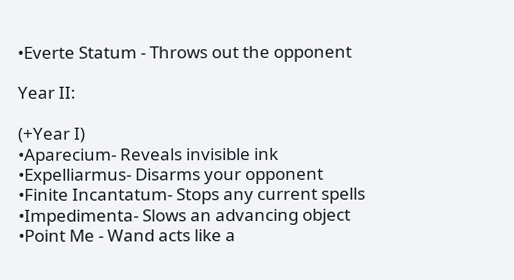•Everte Statum - Throws out the opponent

Year II:

(+Year I)
•Aparecium- Reveals invisible ink
•Expelliarmus- Disarms your opponent
•Finite Incantatum- Stops any current spells
•Impedimenta- Slows an advancing object
•Point Me - Wand acts like a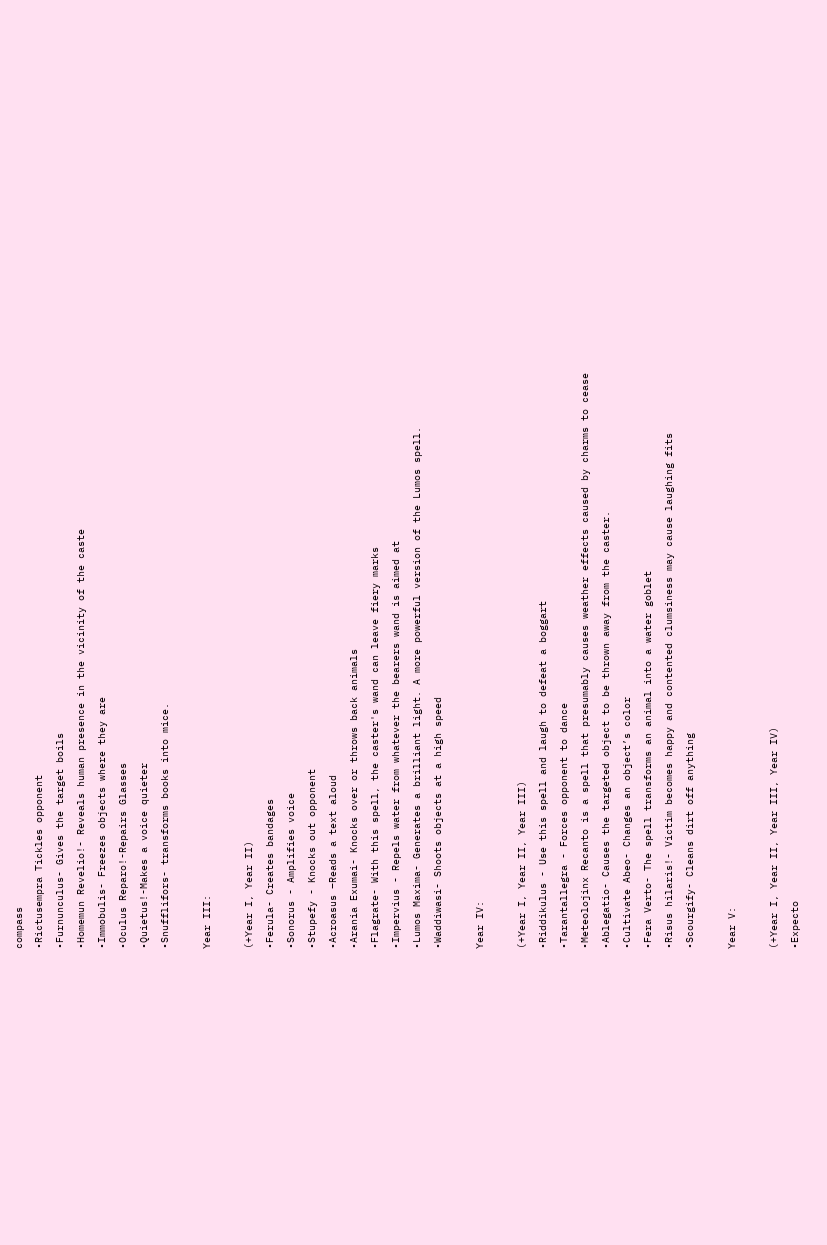compass
•Rictusempra Tickles opponent
•Furnunculus- Gives the target boils
•Homemun Revelio!- Reveals human presence in the vicinity of the caste
•Immobulis- Freezes objects where they are
•Oculus Reparo!-Repairs Glasses
•Quietus!-Makes a voice quieter
•Snufflifors- transforms books into mice.

Year III:

(+Year I, Year II)
•Ferula- Creates bandages
•Sonorus - Amplifies voice
•Stupefy - Knocks out opponent
•Acroasus –Reads a text aloud
•Arania Exumai- Knocks over or throws back animals
•Flagrate- With this spell, the caster's wand can leave fiery marks
•Impervius - Repels water from whatever the bearers wand is aimed at
•Lumos Maxima- Generates a brilliant light. A more powerful version of the Lumos spell.
•Waddiwasi- Shoots objects at a high speed

Year IV:

(+Year I, Year II, Year III)
•Riddikulus - Use this spell and laugh to defeat a boggart
•Tarantallegra - Forces opponent to dance
•Meteolojinx Recanto is a spell that presumably causes weather effects caused by charms to cease
•Ablegatio- Causes the targeted object to be thrown away from the caster.
•Cultivate Abeo- Changes an object’s color
•Fera Verto- The spell transforms an animal into a water goblet
•Risus hilaris!- Victim becomes happy and contented clumsiness may cause laughing fits
•Scourgify- Cleans dirt off anything

Year V:

(+Year I, Year II, Year III, Year IV)
•Expecto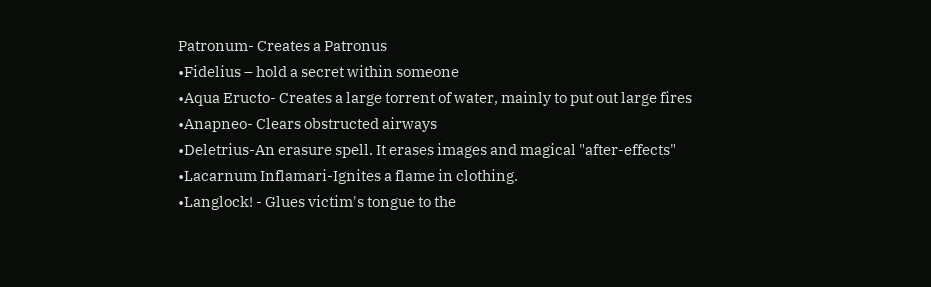Patronum- Creates a Patronus
•Fidelius – hold a secret within someone
•Aqua Eructo- Creates a large torrent of water, mainly to put out large fires
•Anapneo- Clears obstructed airways
•Deletrius-An erasure spell. It erases images and magical "after-effects"
•Lacarnum Inflamari-Ignites a flame in clothing.
•Langlock! - Glues victim's tongue to the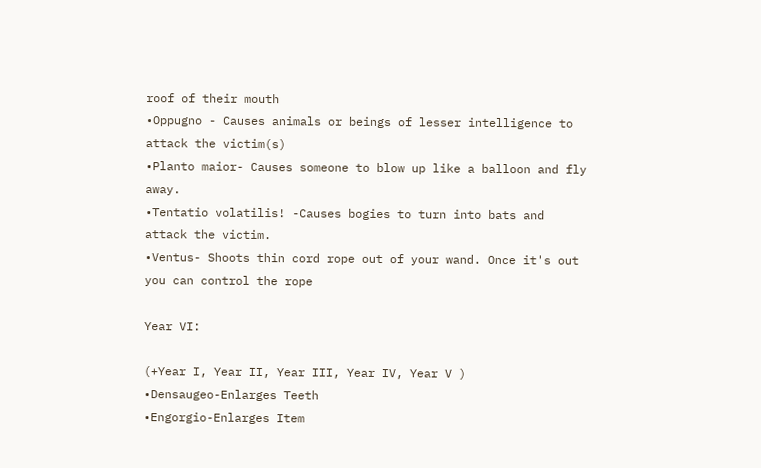roof of their mouth
•Oppugno - Causes animals or beings of lesser intelligence to attack the victim(s)
•Planto maior- Causes someone to blow up like a balloon and fly away.
•Tentatio volatilis! -Causes bogies to turn into bats and attack the victim.
•Ventus- Shoots thin cord rope out of your wand. Once it's out you can control the rope

Year VI:

(+Year I, Year II, Year III, Year IV, Year V )
•Densaugeo-Enlarges Teeth
•Engorgio-Enlarges Item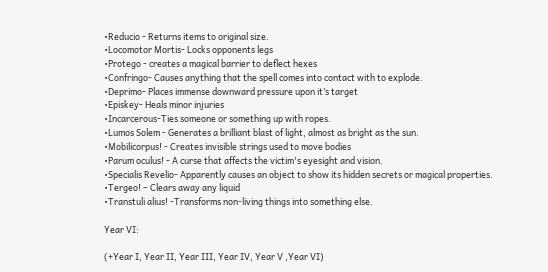•Reducio - Returns items to original size.
•Locomotor Mortis- Locks opponents legs
•Protego - creates a magical barrier to deflect hexes
•Confringo- Causes anything that the spell comes into contact with to explode.
•Deprimo- Places immense downward pressure upon it’s target
•Episkey- Heals minor injuries
•Incarcerous-Ties someone or something up with ropes.
•Lumos Solem - Generates a brilliant blast of light, almost as bright as the sun.
•Mobilicorpus! - Creates invisible strings used to move bodies
•Parum oculus! - A curse that affects the victim's eyesight and vision.
•Specialis Revelio- Apparently causes an object to show its hidden secrets or magical properties.
•Tergeo! – Clears away any liquid
•Transtuli alius! -Transforms non-living things into something else.

Year VI:

(+Year I, Year II, Year III, Year IV, Year V ,Year VI)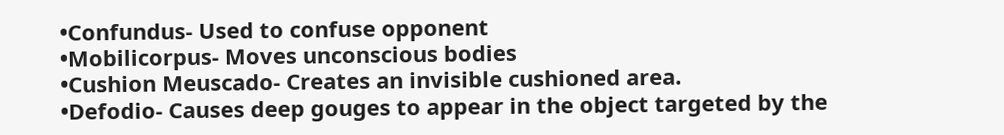•Confundus- Used to confuse opponent
•Mobilicorpus- Moves unconscious bodies
•Cushion Meuscado- Creates an invisible cushioned area.
•Defodio- Causes deep gouges to appear in the object targeted by the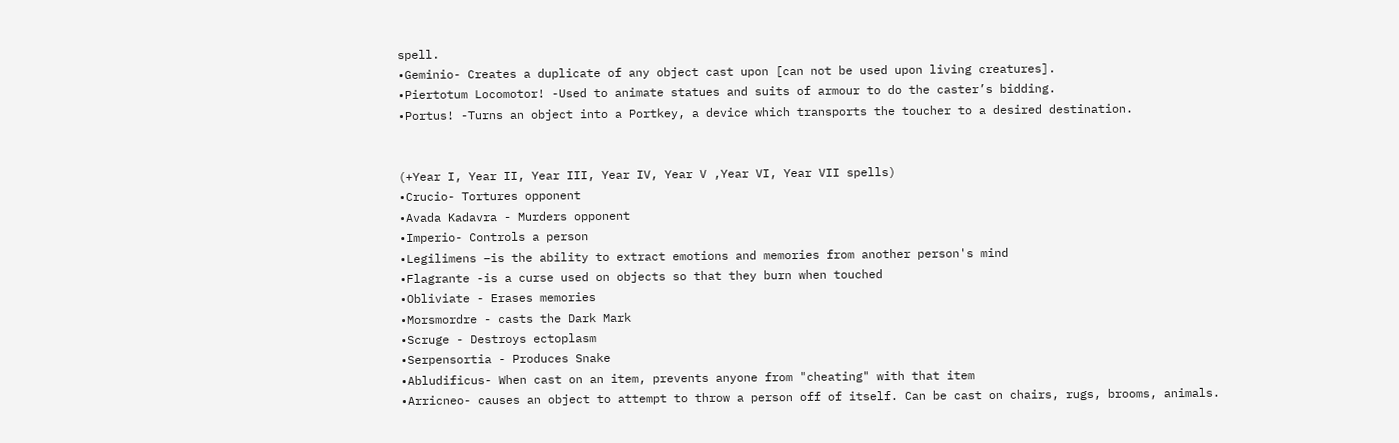spell.
•Geminio- Creates a duplicate of any object cast upon [can not be used upon living creatures].
•Piertotum Locomotor! -Used to animate statues and suits of armour to do the caster’s bidding.
•Portus! -Turns an object into a Portkey, a device which transports the toucher to a desired destination.


(+Year I, Year II, Year III, Year IV, Year V ,Year VI, Year VII spells)
•Crucio- Tortures opponent
•Avada Kadavra - Murders opponent
•Imperio- Controls a person
•Legilimens –is the ability to extract emotions and memories from another person's mind
•Flagrante -is a curse used on objects so that they burn when touched
•Obliviate - Erases memories
•Morsmordre - casts the Dark Mark
•Scruge - Destroys ectoplasm
•Serpensortia - Produces Snake
•Abludificus- When cast on an item, prevents anyone from "cheating" with that item
•Arricneo- causes an object to attempt to throw a person off of itself. Can be cast on chairs, rugs, brooms, animals.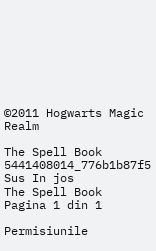©2011 Hogwarts Magic Realm

The Spell Book 5441408014_776b1b87f5
Sus In jos
The Spell Book
Pagina 1 din 1

Permisiunile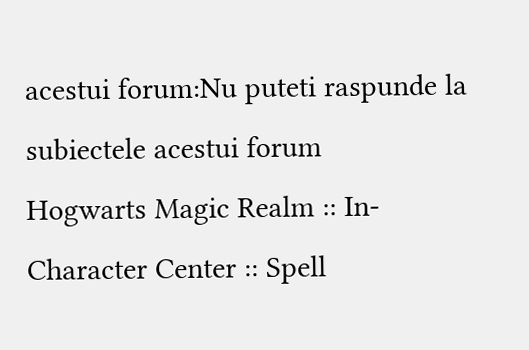acestui forum:Nu puteti raspunde la subiectele acestui forum
Hogwarts Magic Realm :: In-Character Center :: Spell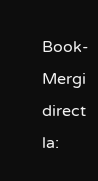Book-
Mergi direct la: